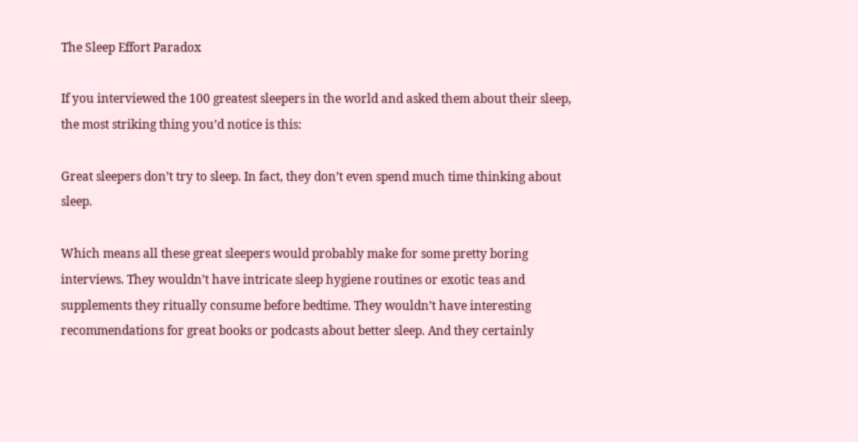The Sleep Effort Paradox

If you interviewed the 100 greatest sleepers in the world and asked them about their sleep, the most striking thing you’d notice is this:

Great sleepers don’t try to sleep. In fact, they don’t even spend much time thinking about sleep.

Which means all these great sleepers would probably make for some pretty boring interviews. They wouldn’t have intricate sleep hygiene routines or exotic teas and supplements they ritually consume before bedtime. They wouldn’t have interesting recommendations for great books or podcasts about better sleep. And they certainly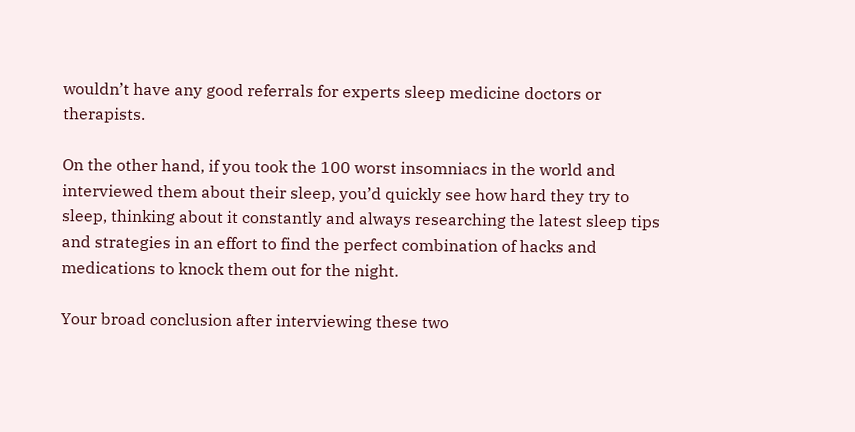wouldn’t have any good referrals for experts sleep medicine doctors or therapists.

On the other hand, if you took the 100 worst insomniacs in the world and interviewed them about their sleep, you’d quickly see how hard they try to sleep, thinking about it constantly and always researching the latest sleep tips and strategies in an effort to find the perfect combination of hacks and medications to knock them out for the night.

Your broad conclusion after interviewing these two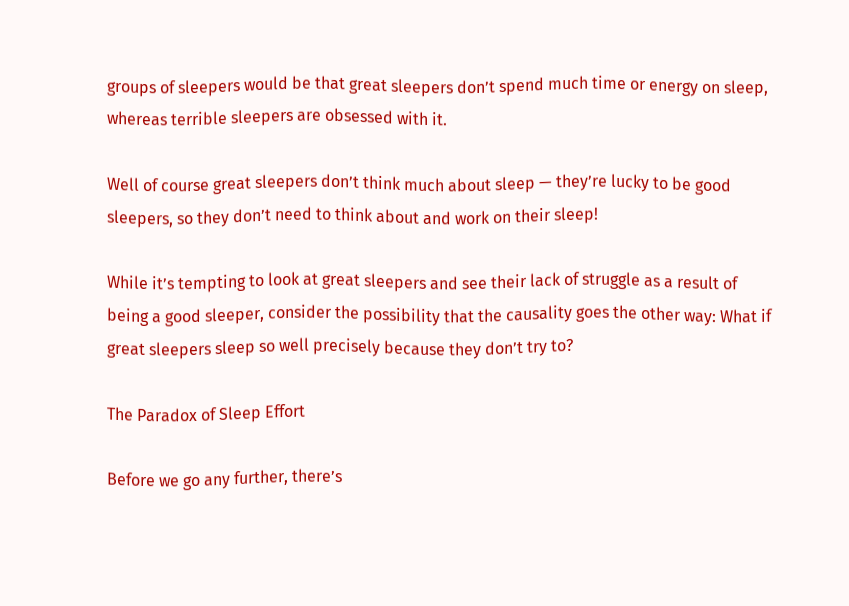groups of sleepers would be that great sleepers don’t spend much time or energy on sleep, whereas terrible sleepers are obsessed with it.

Well of course great sleepers don’t think much about sleep — they’re lucky to be good sleepers, so they don’t need to think about and work on their sleep!

While it’s tempting to look at great sleepers and see their lack of struggle as a result of being a good sleeper, consider the possibility that the causality goes the other way: What if great sleepers sleep so well precisely because they don’t try to?

The Paradox of Sleep Effort

Before we go any further, there’s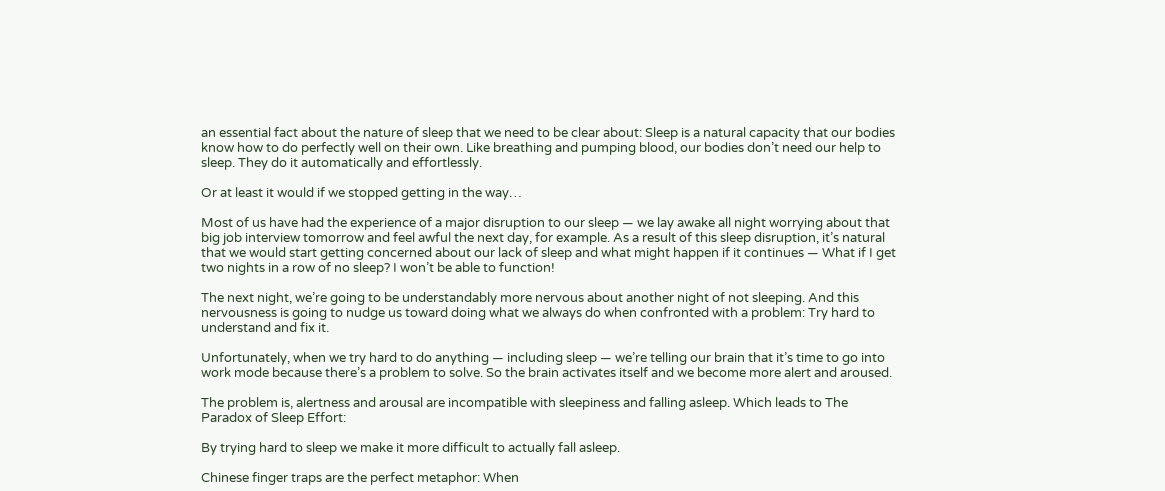an essential fact about the nature of sleep that we need to be clear about: Sleep is a natural capacity that our bodies know how to do perfectly well on their own. Like breathing and pumping blood, our bodies don’t need our help to sleep. They do it automatically and effortlessly.

Or at least it would if we stopped getting in the way…

Most of us have had the experience of a major disruption to our sleep — we lay awake all night worrying about that big job interview tomorrow and feel awful the next day, for example. As a result of this sleep disruption, it’s natural that we would start getting concerned about our lack of sleep and what might happen if it continues — What if I get two nights in a row of no sleep? I won’t be able to function!

The next night, we’re going to be understandably more nervous about another night of not sleeping. And this nervousness is going to nudge us toward doing what we always do when confronted with a problem: Try hard to understand and fix it.

Unfortunately, when we try hard to do anything — including sleep — we’re telling our brain that it’s time to go into work mode because there’s a problem to solve. So the brain activates itself and we become more alert and aroused.

The problem is, alertness and arousal are incompatible with sleepiness and falling asleep. Which leads to The Paradox of Sleep Effort:

By trying hard to sleep we make it more difficult to actually fall asleep.

Chinese finger traps are the perfect metaphor: When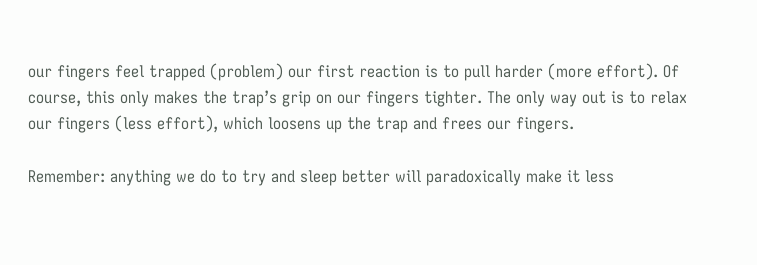our fingers feel trapped (problem) our first reaction is to pull harder (more effort). Of course, this only makes the trap’s grip on our fingers tighter. The only way out is to relax our fingers (less effort), which loosens up the trap and frees our fingers.

Remember: anything we do to try and sleep better will paradoxically make it less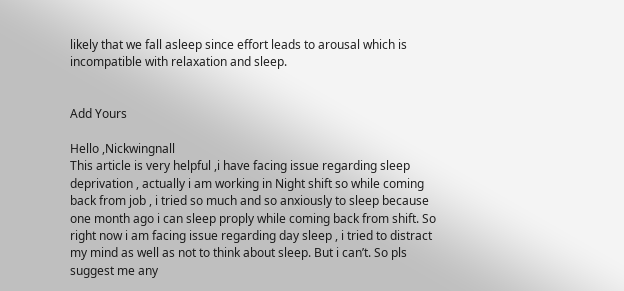likely that we fall asleep since effort leads to arousal which is incompatible with relaxation and sleep.


Add Yours

Hello ,Nickwingnall
This article is very helpful ,i have facing issue regarding sleep deprivation , actually i am working in Night shift so while coming back from job , i tried so much and so anxiously to sleep because one month ago i can sleep proply while coming back from shift. So right now i am facing issue regarding day sleep , i tried to distract my mind as well as not to think about sleep. But i can’t. So pls suggest me any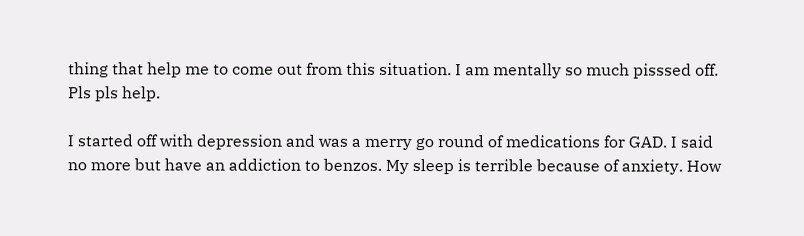thing that help me to come out from this situation. I am mentally so much pisssed off.
Pls pls help.

I started off with depression and was a merry go round of medications for GAD. I said no more but have an addiction to benzos. My sleep is terrible because of anxiety. How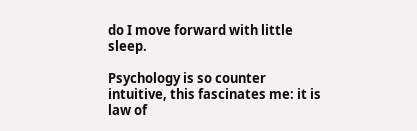do I move forward with little sleep.

Psychology is so counter intuitive, this fascinates me: it is law of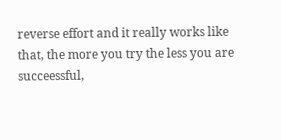reverse effort and it really works like that, the more you try the less you are succeessful,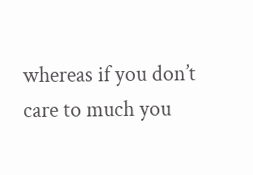whereas if you don’t care to much you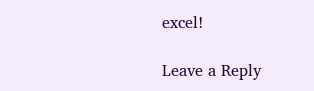excel!

Leave a Reply